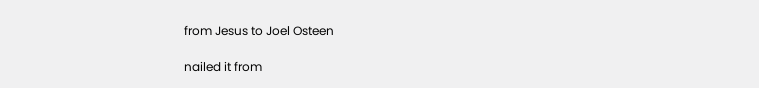from Jesus to Joel Osteen

nailed it from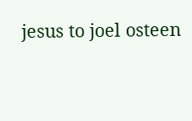jesus to joel osteen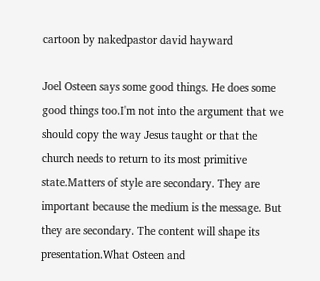cartoon by nakedpastor david hayward

Joel Osteen says some good things. He does some good things too.I'm not into the argument that we should copy the way Jesus taught or that the church needs to return to its most primitive state.Matters of style are secondary. They are important because the medium is the message. But they are secondary. The content will shape its presentation.What Osteen and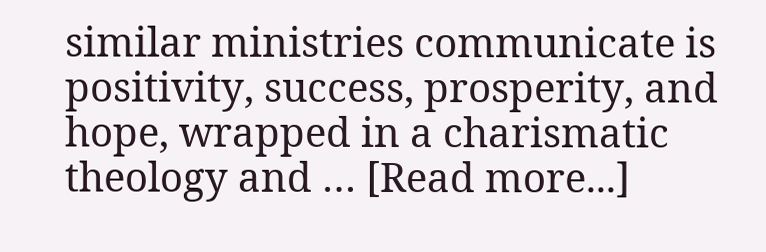similar ministries communicate is positivity, success, prosperity, and hope, wrapped in a charismatic theology and … [Read more...]